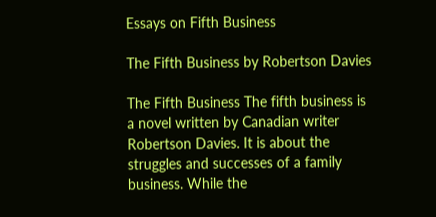Essays on Fifth Business

The Fifth Business by Robertson Davies

The Fifth Business The fifth business is a novel written by Canadian writer Robertson Davies. It is about the struggles and successes of a family business. While the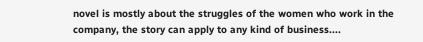novel is mostly about the struggles of the women who work in the company, the story can apply to any kind of business....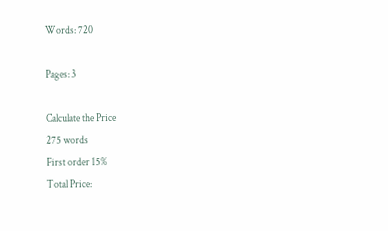Words: 720

Pages: 3

Calculate the Price
275 words
First order 15%
Total Price: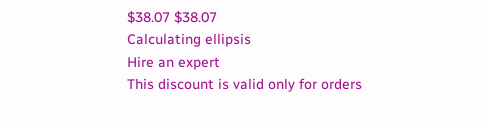$38.07 $38.07
Calculating ellipsis
Hire an expert
This discount is valid only for orders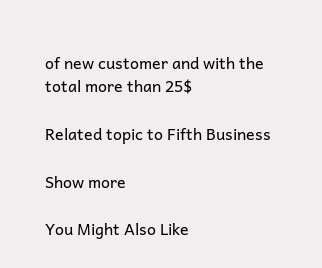of new customer and with the total more than 25$

Related topic to Fifth Business

Show more

You Might Also Like